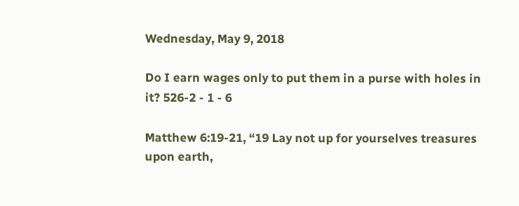Wednesday, May 9, 2018

Do I earn wages only to put them in a purse with holes in it? 526-2 - 1 - 6

Matthew 6:19-21, “19 Lay not up for yourselves treasures upon earth,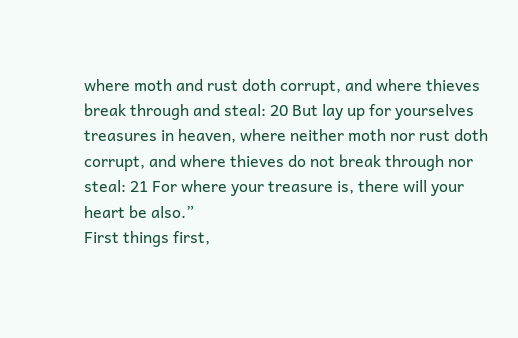where moth and rust doth corrupt, and where thieves break through and steal: 20 But lay up for yourselves treasures in heaven, where neither moth nor rust doth corrupt, and where thieves do not break through nor steal: 21 For where your treasure is, there will your heart be also.”
First things first,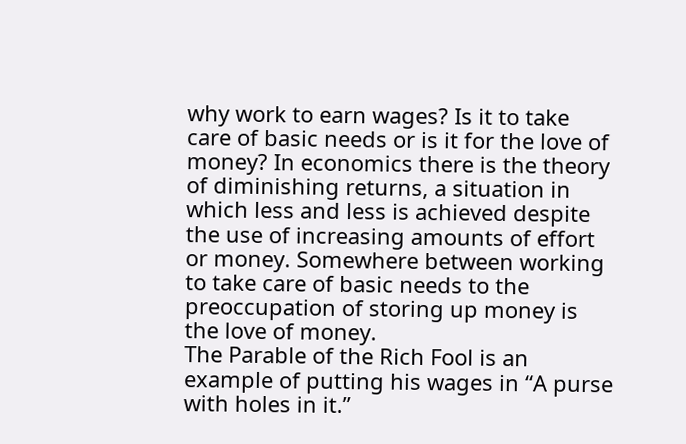why work to earn wages? Is it to take care of basic needs or is it for the love of money? In economics there is the theory of diminishing returns, a situation in which less and less is achieved despite the use of increasing amounts of effort or money. Somewhere between working to take care of basic needs to the preoccupation of storing up money is the love of money.
The Parable of the Rich Fool is an example of putting his wages in “A purse with holes in it.”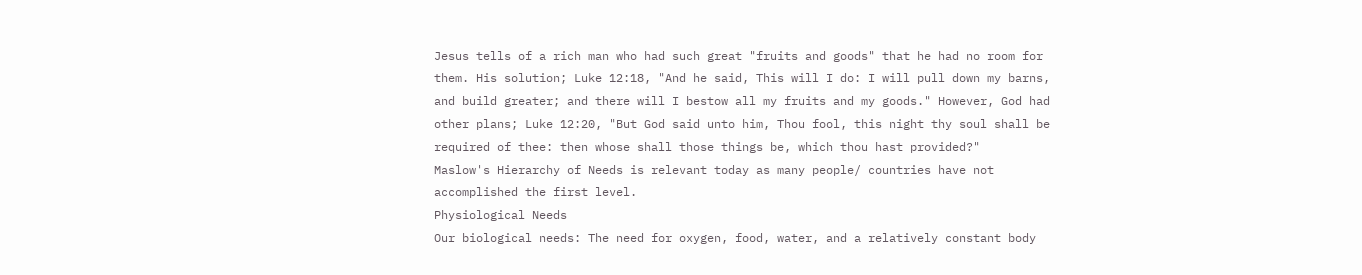Jesus tells of a rich man who had such great "fruits and goods" that he had no room for them. His solution; Luke 12:18, "And he said, This will I do: I will pull down my barns, and build greater; and there will I bestow all my fruits and my goods." However, God had other plans; Luke 12:20, "But God said unto him, Thou fool, this night thy soul shall be required of thee: then whose shall those things be, which thou hast provided?"
Maslow's Hierarchy of Needs is relevant today as many people/ countries have not accomplished the first level.
Physiological Needs
Our biological needs: The need for oxygen, food, water, and a relatively constant body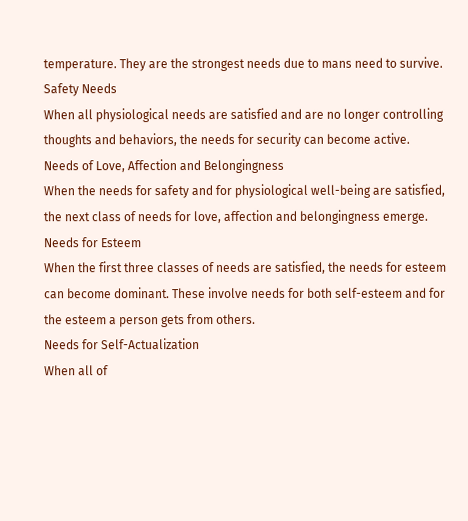temperature. They are the strongest needs due to mans need to survive.
Safety Needs
When all physiological needs are satisfied and are no longer controlling thoughts and behaviors, the needs for security can become active.
Needs of Love, Affection and Belongingness
When the needs for safety and for physiological well-being are satisfied, the next class of needs for love, affection and belongingness emerge.
Needs for Esteem
When the first three classes of needs are satisfied, the needs for esteem can become dominant. These involve needs for both self-esteem and for the esteem a person gets from others.
Needs for Self-Actualization
When all of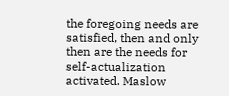the foregoing needs are satisfied, then and only then are the needs for self-actualization activated. Maslow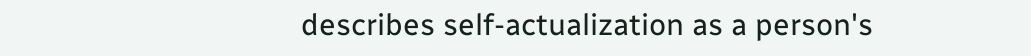describes self-actualization as a person's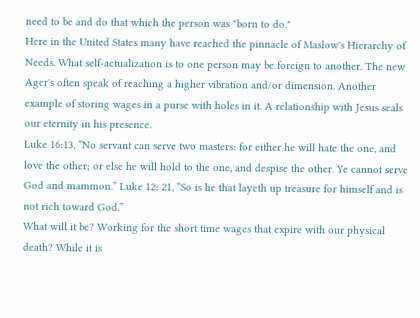need to be and do that which the person was "born to do."
Here in the United States many have reached the pinnacle of Maslow's Hierarchy of Needs. What self-actualization is to one person may be foreign to another. The new Ager's often speak of reaching a higher vibration and/or dimension. Another example of storing wages in a purse with holes in it. A relationship with Jesus seals our eternity in his presence.
Luke 16:13, “No servant can serve two masters: for either he will hate the one, and love the other; or else he will hold to the one, and despise the other. Ye cannot serve God and mammon.” Luke 12: 21, “So is he that layeth up treasure for himself and is not rich toward God.”
What will it be? Working for the short time wages that expire with our physical death? While it is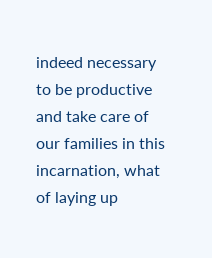indeed necessary to be productive and take care of our families in this incarnation, what of laying up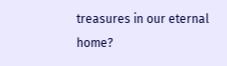treasures in our eternal home?